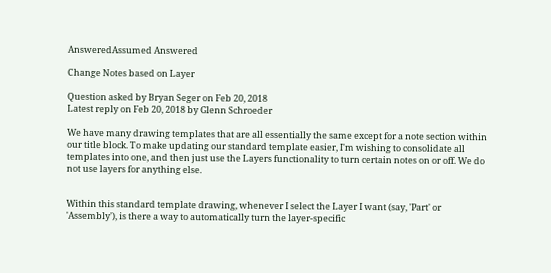AnsweredAssumed Answered

Change Notes based on Layer

Question asked by Bryan Seger on Feb 20, 2018
Latest reply on Feb 20, 2018 by Glenn Schroeder

We have many drawing templates that are all essentially the same except for a note section within our title block. To make updating our standard template easier, I'm wishing to consolidate all templates into one, and then just use the Layers functionality to turn certain notes on or off. We do not use layers for anything else.


Within this standard template drawing, whenever I select the Layer I want (say, 'Part' or 'Assembly'), is there a way to automatically turn the layer-specific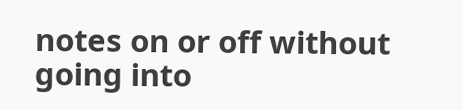notes on or off without going into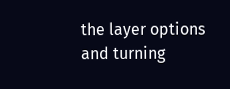the layer options and turning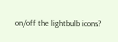on/off the lightbulb icons?